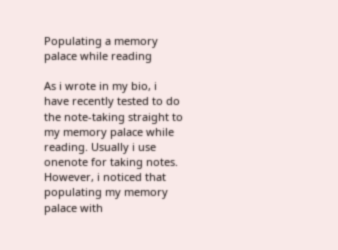Populating a memory palace while reading

As i wrote in my bio, i have recently tested to do the note-taking straight to my memory palace while reading. Usually i use onenote for taking notes. However, i noticed that populating my memory palace with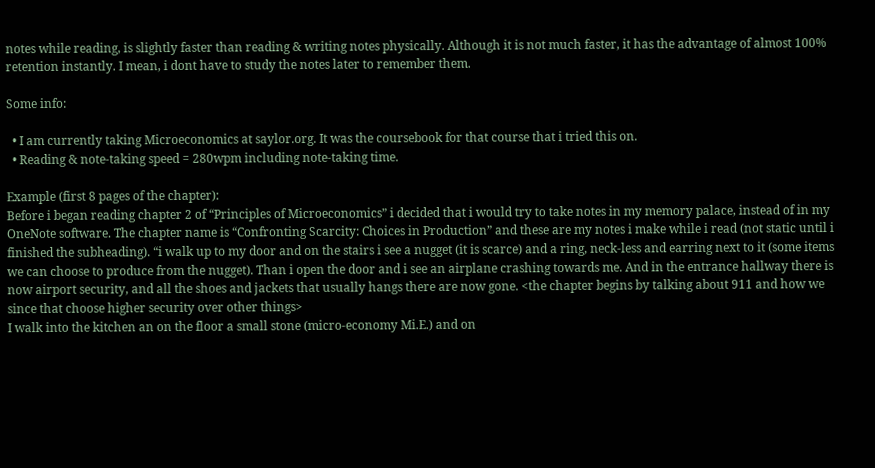notes while reading, is slightly faster than reading & writing notes physically. Although it is not much faster, it has the advantage of almost 100% retention instantly. I mean, i dont have to study the notes later to remember them.

Some info:

  • I am currently taking Microeconomics at saylor.org. It was the coursebook for that course that i tried this on.
  • Reading & note-taking speed = 280wpm including note-taking time.

Example (first 8 pages of the chapter):
Before i began reading chapter 2 of “Principles of Microeconomics” i decided that i would try to take notes in my memory palace, instead of in my OneNote software. The chapter name is “Confronting Scarcity: Choices in Production” and these are my notes i make while i read (not static until i finished the subheading). “i walk up to my door and on the stairs i see a nugget (it is scarce) and a ring, neck-less and earring next to it (some items we can choose to produce from the nugget). Than i open the door and i see an airplane crashing towards me. And in the entrance hallway there is now airport security, and all the shoes and jackets that usually hangs there are now gone. <the chapter begins by talking about 911 and how we since that choose higher security over other things>
I walk into the kitchen an on the floor a small stone (micro-economy Mi.E.) and on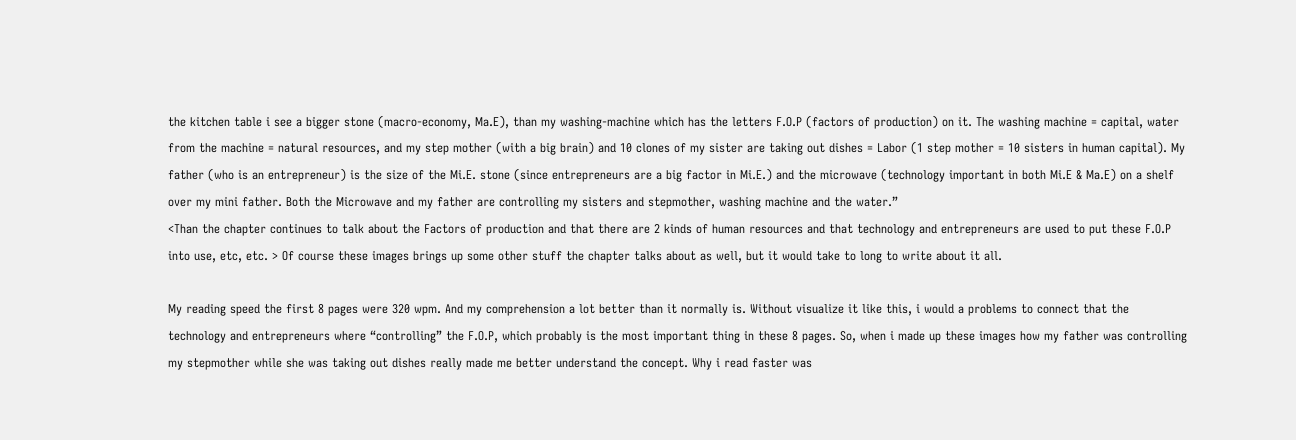the kitchen table i see a bigger stone (macro-economy, Ma.E), than my washing-machine which has the letters F.O.P (factors of production) on it. The washing machine = capital, water from the machine = natural resources, and my step mother (with a big brain) and 10 clones of my sister are taking out dishes = Labor (1 step mother = 10 sisters in human capital). My father (who is an entrepreneur) is the size of the Mi.E. stone (since entrepreneurs are a big factor in Mi.E.) and the microwave (technology important in both Mi.E & Ma.E) on a shelf over my mini father. Both the Microwave and my father are controlling my sisters and stepmother, washing machine and the water.”
<Than the chapter continues to talk about the Factors of production and that there are 2 kinds of human resources and that technology and entrepreneurs are used to put these F.O.P into use, etc, etc. > Of course these images brings up some other stuff the chapter talks about as well, but it would take to long to write about it all.

My reading speed the first 8 pages were 320 wpm. And my comprehension a lot better than it normally is. Without visualize it like this, i would a problems to connect that the technology and entrepreneurs where “controlling” the F.O.P, which probably is the most important thing in these 8 pages. So, when i made up these images how my father was controlling my stepmother while she was taking out dishes really made me better understand the concept. Why i read faster was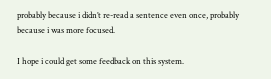probably because i didn’t re-read a sentence even once, probably because i was more focused.

I hope i could get some feedback on this system.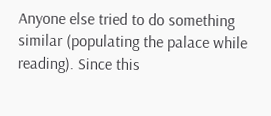Anyone else tried to do something similar (populating the palace while reading). Since this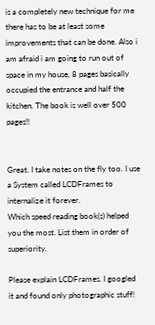is a completely new technique for me there has to be at least some improvements that can be done. Also i am afraid i am going to run out of space in my house, 8 pages basically occupied the entrance and half the kitchen. The book is well over 500 pages!!


Great. I take notes on the fly too. I use a System called LCDFrames to internalize it forever.
Which speed reading book(s) helped you the most. List them in order of superiority.

Please explain LCDFrames. I googled it and found only photographic stuff!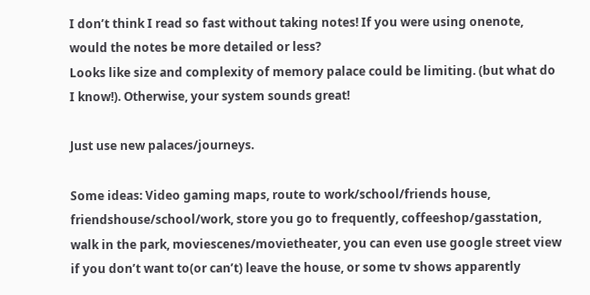I don’t think I read so fast without taking notes! If you were using onenote, would the notes be more detailed or less?
Looks like size and complexity of memory palace could be limiting. (but what do I know!). Otherwise, your system sounds great!

Just use new palaces/journeys.

Some ideas: Video gaming maps, route to work/school/friends house, friendshouse/school/work, store you go to frequently, coffeeshop/gasstation, walk in the park, moviescenes/movietheater, you can even use google street view if you don’t want to(or can’t) leave the house, or some tv shows apparently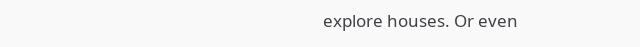explore houses. Or even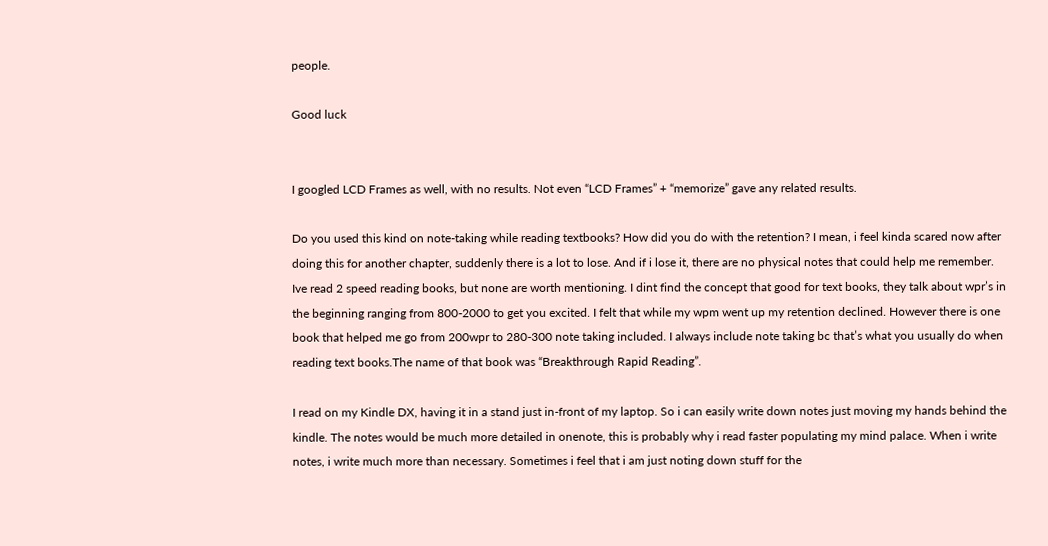people.

Good luck


I googled LCD Frames as well, with no results. Not even “LCD Frames” + “memorize” gave any related results.

Do you used this kind on note-taking while reading textbooks? How did you do with the retention? I mean, i feel kinda scared now after doing this for another chapter, suddenly there is a lot to lose. And if i lose it, there are no physical notes that could help me remember.
Ive read 2 speed reading books, but none are worth mentioning. I dint find the concept that good for text books, they talk about wpr’s in the beginning ranging from 800-2000 to get you excited. I felt that while my wpm went up my retention declined. However there is one book that helped me go from 200wpr to 280-300 note taking included. I always include note taking bc that’s what you usually do when reading text books.The name of that book was “Breakthrough Rapid Reading”.

I read on my Kindle DX, having it in a stand just in-front of my laptop. So i can easily write down notes just moving my hands behind the kindle. The notes would be much more detailed in onenote, this is probably why i read faster populating my mind palace. When i write notes, i write much more than necessary. Sometimes i feel that i am just noting down stuff for the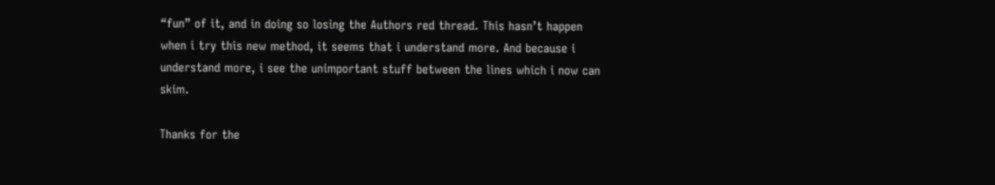“fun” of it, and in doing so losing the Authors red thread. This hasn’t happen when i try this new method, it seems that i understand more. And because i understand more, i see the unimportant stuff between the lines which i now can skim.

Thanks for the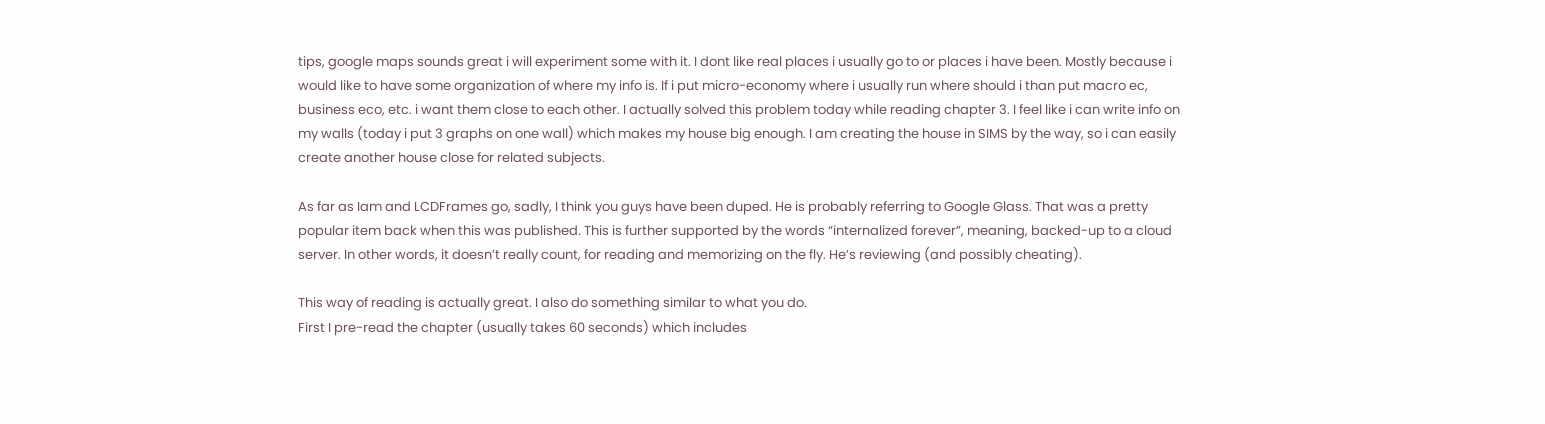tips, google maps sounds great i will experiment some with it. I dont like real places i usually go to or places i have been. Mostly because i would like to have some organization of where my info is. If i put micro-economy where i usually run where should i than put macro ec, business eco, etc. i want them close to each other. I actually solved this problem today while reading chapter 3. I feel like i can write info on my walls (today i put 3 graphs on one wall) which makes my house big enough. I am creating the house in SIMS by the way, so i can easily create another house close for related subjects.

As far as Iam and LCDFrames go, sadly, I think you guys have been duped. He is probably referring to Google Glass. That was a pretty popular item back when this was published. This is further supported by the words “internalized forever”, meaning, backed-up to a cloud server. In other words, it doesn’t really count, for reading and memorizing on the fly. He’s reviewing (and possibly cheating).

This way of reading is actually great. I also do something similar to what you do.
First I pre-read the chapter (usually takes 60 seconds) which includes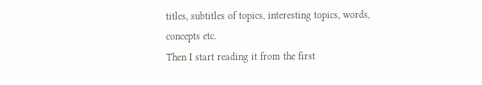titles, subtitles of topics, interesting topics, words, concepts etc.
Then I start reading it from the first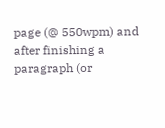page (@ 550wpm) and after finishing a paragraph (or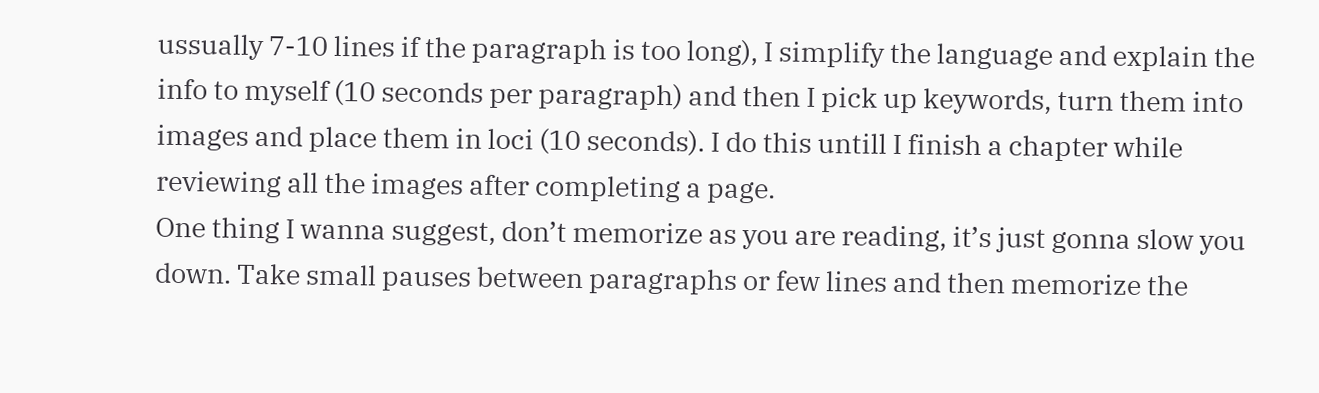ussually 7-10 lines if the paragraph is too long), I simplify the language and explain the info to myself (10 seconds per paragraph) and then I pick up keywords, turn them into images and place them in loci (10 seconds). I do this untill I finish a chapter while reviewing all the images after completing a page.
One thing I wanna suggest, don’t memorize as you are reading, it’s just gonna slow you down. Take small pauses between paragraphs or few lines and then memorize the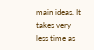main ideas. It takes very less time as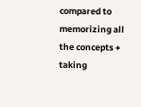compared to memorizing all the concepts + taking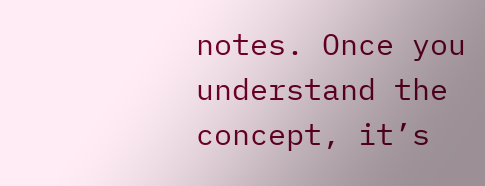notes. Once you understand the concept, it’s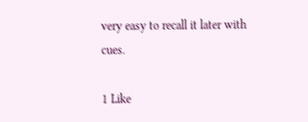very easy to recall it later with cues.

1 Like